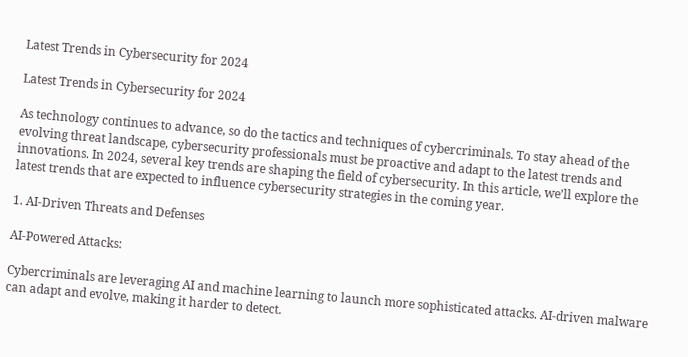Latest Trends in Cybersecurity for 2024

Latest Trends in Cybersecurity for 2024

As technology continues to advance, so do the tactics and techniques of cybercriminals. To stay ahead of the evolving threat landscape, cybersecurity professionals must be proactive and adapt to the latest trends and innovations. In 2024, several key trends are shaping the field of cybersecurity. In this article, we’ll explore the latest trends that are expected to influence cybersecurity strategies in the coming year.

1. AI-Driven Threats and Defenses

AI-Powered Attacks:

Cybercriminals are leveraging AI and machine learning to launch more sophisticated attacks. AI-driven malware can adapt and evolve, making it harder to detect.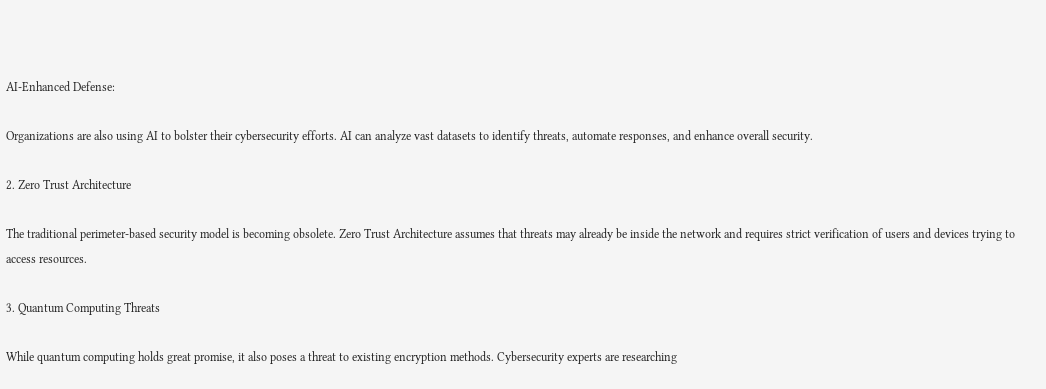AI-Enhanced Defense:

Organizations are also using AI to bolster their cybersecurity efforts. AI can analyze vast datasets to identify threats, automate responses, and enhance overall security.

2. Zero Trust Architecture

The traditional perimeter-based security model is becoming obsolete. Zero Trust Architecture assumes that threats may already be inside the network and requires strict verification of users and devices trying to access resources.

3. Quantum Computing Threats

While quantum computing holds great promise, it also poses a threat to existing encryption methods. Cybersecurity experts are researching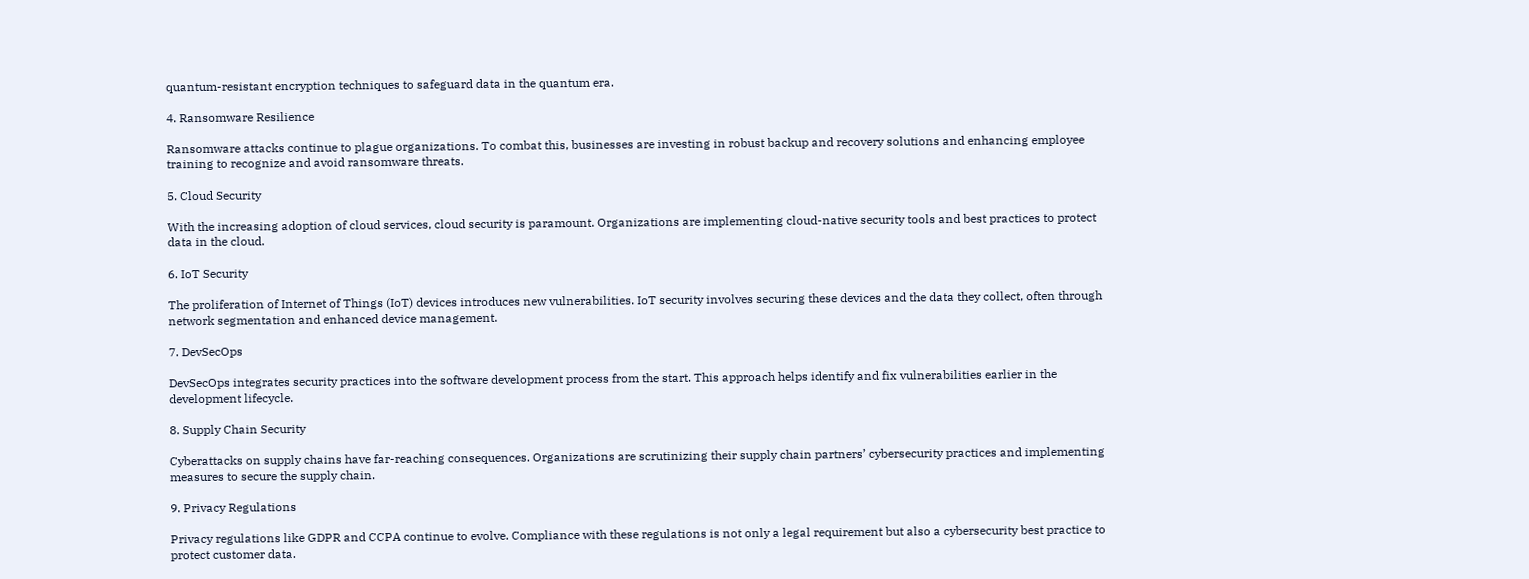quantum-resistant encryption techniques to safeguard data in the quantum era.

4. Ransomware Resilience

Ransomware attacks continue to plague organizations. To combat this, businesses are investing in robust backup and recovery solutions and enhancing employee training to recognize and avoid ransomware threats.

5. Cloud Security

With the increasing adoption of cloud services, cloud security is paramount. Organizations are implementing cloud-native security tools and best practices to protect data in the cloud.

6. IoT Security

The proliferation of Internet of Things (IoT) devices introduces new vulnerabilities. IoT security involves securing these devices and the data they collect, often through network segmentation and enhanced device management.

7. DevSecOps

DevSecOps integrates security practices into the software development process from the start. This approach helps identify and fix vulnerabilities earlier in the development lifecycle.

8. Supply Chain Security

Cyberattacks on supply chains have far-reaching consequences. Organizations are scrutinizing their supply chain partners’ cybersecurity practices and implementing measures to secure the supply chain.

9. Privacy Regulations

Privacy regulations like GDPR and CCPA continue to evolve. Compliance with these regulations is not only a legal requirement but also a cybersecurity best practice to protect customer data.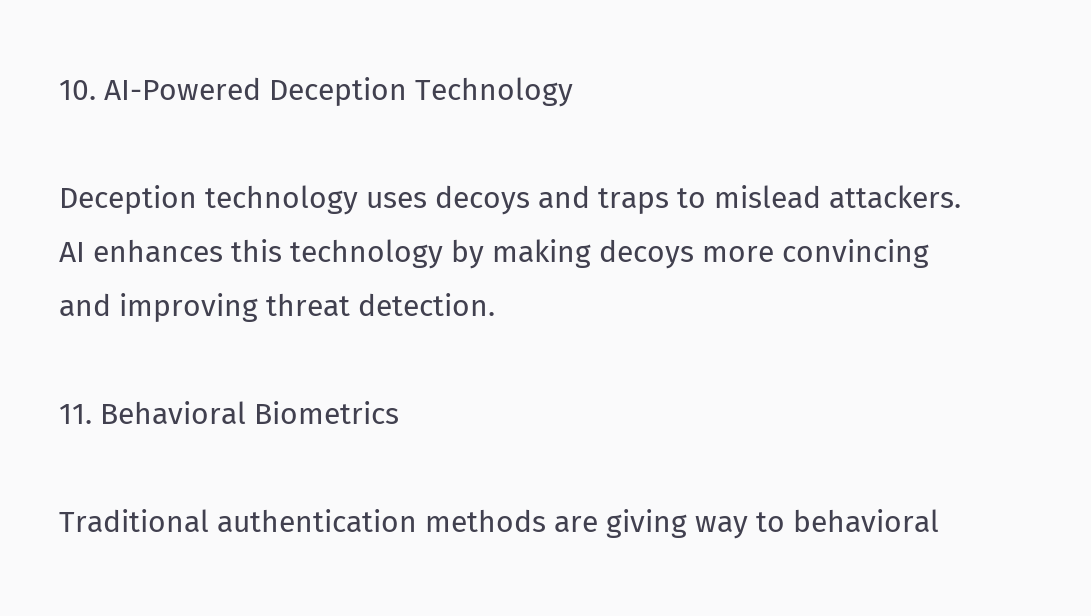10. AI-Powered Deception Technology

Deception technology uses decoys and traps to mislead attackers. AI enhances this technology by making decoys more convincing and improving threat detection.

11. Behavioral Biometrics

Traditional authentication methods are giving way to behavioral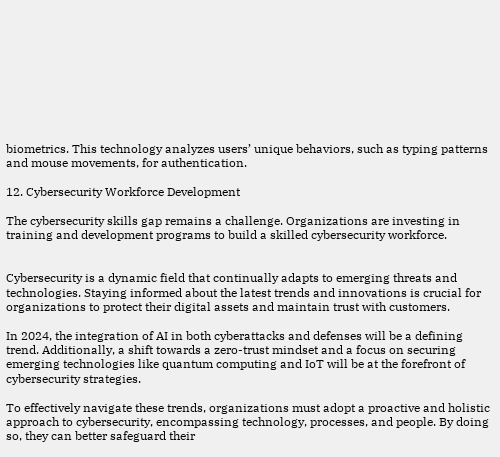biometrics. This technology analyzes users’ unique behaviors, such as typing patterns and mouse movements, for authentication.

12. Cybersecurity Workforce Development

The cybersecurity skills gap remains a challenge. Organizations are investing in training and development programs to build a skilled cybersecurity workforce.


Cybersecurity is a dynamic field that continually adapts to emerging threats and technologies. Staying informed about the latest trends and innovations is crucial for organizations to protect their digital assets and maintain trust with customers.

In 2024, the integration of AI in both cyberattacks and defenses will be a defining trend. Additionally, a shift towards a zero-trust mindset and a focus on securing emerging technologies like quantum computing and IoT will be at the forefront of cybersecurity strategies.

To effectively navigate these trends, organizations must adopt a proactive and holistic approach to cybersecurity, encompassing technology, processes, and people. By doing so, they can better safeguard their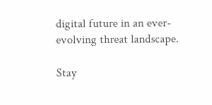digital future in an ever-evolving threat landscape.

Stay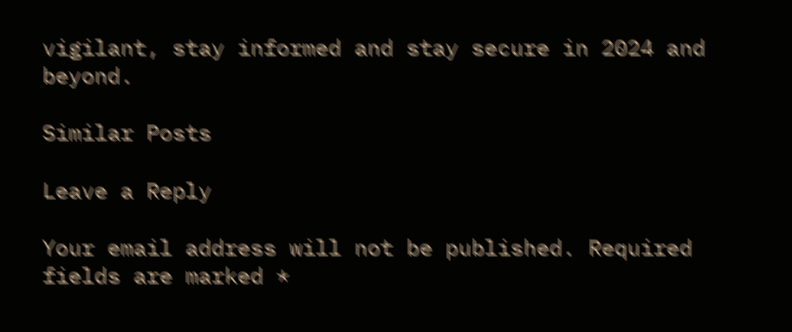vigilant, stay informed and stay secure in 2024 and beyond.

Similar Posts

Leave a Reply

Your email address will not be published. Required fields are marked *